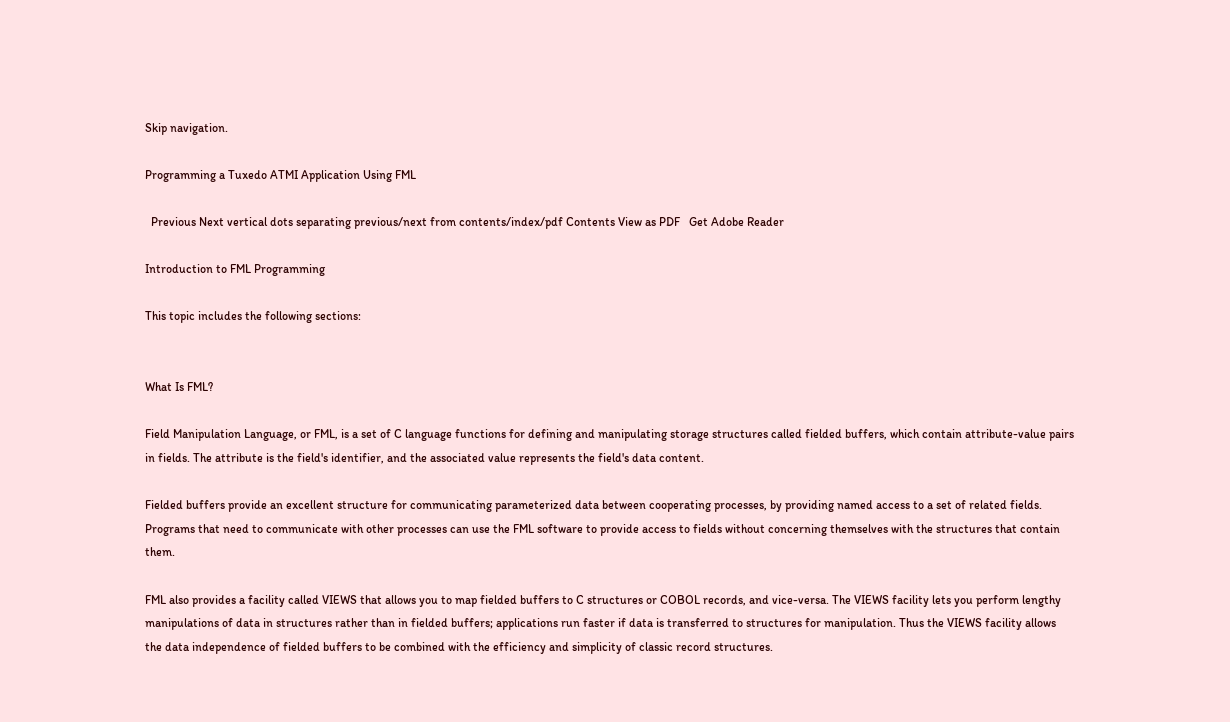Skip navigation.

Programming a Tuxedo ATMI Application Using FML

  Previous Next vertical dots separating previous/next from contents/index/pdf Contents View as PDF   Get Adobe Reader

Introduction to FML Programming

This topic includes the following sections:


What Is FML?

Field Manipulation Language, or FML, is a set of C language functions for defining and manipulating storage structures called fielded buffers, which contain attribute-value pairs in fields. The attribute is the field's identifier, and the associated value represents the field's data content.

Fielded buffers provide an excellent structure for communicating parameterized data between cooperating processes, by providing named access to a set of related fields. Programs that need to communicate with other processes can use the FML software to provide access to fields without concerning themselves with the structures that contain them.

FML also provides a facility called VIEWS that allows you to map fielded buffers to C structures or COBOL records, and vice-versa. The VIEWS facility lets you perform lengthy manipulations of data in structures rather than in fielded buffers; applications run faster if data is transferred to structures for manipulation. Thus the VIEWS facility allows the data independence of fielded buffers to be combined with the efficiency and simplicity of classic record structures.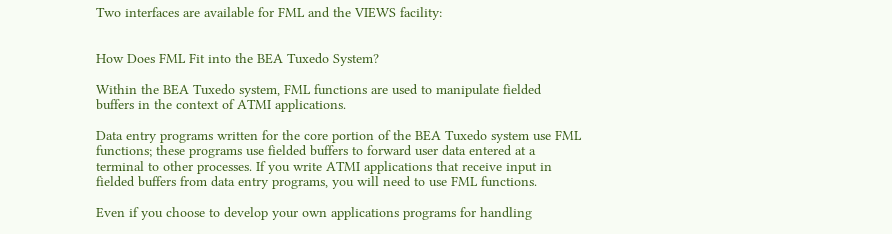Two interfaces are available for FML and the VIEWS facility:


How Does FML Fit into the BEA Tuxedo System?

Within the BEA Tuxedo system, FML functions are used to manipulate fielded buffers in the context of ATMI applications.

Data entry programs written for the core portion of the BEA Tuxedo system use FML functions; these programs use fielded buffers to forward user data entered at a terminal to other processes. If you write ATMI applications that receive input in fielded buffers from data entry programs, you will need to use FML functions.

Even if you choose to develop your own applications programs for handling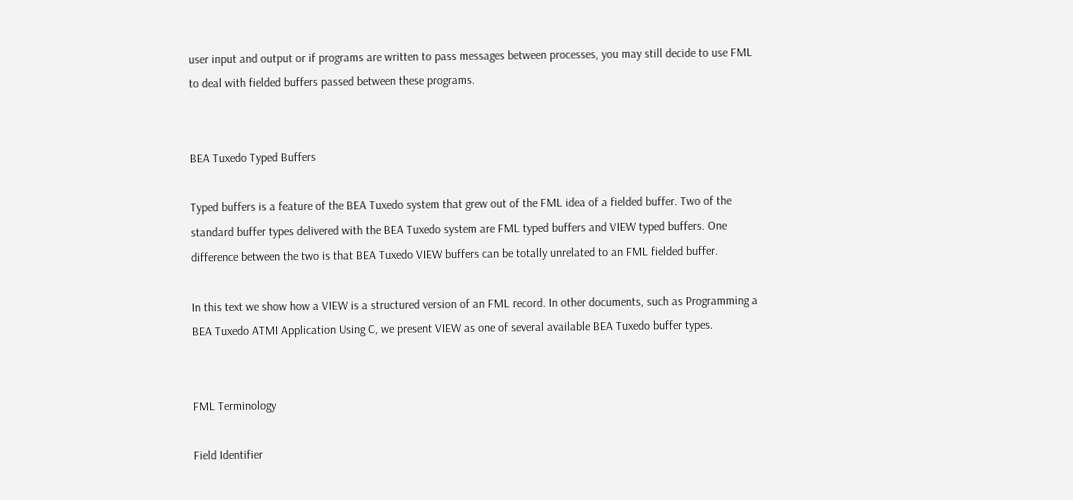user input and output or if programs are written to pass messages between processes, you may still decide to use FML to deal with fielded buffers passed between these programs.


BEA Tuxedo Typed Buffers

Typed buffers is a feature of the BEA Tuxedo system that grew out of the FML idea of a fielded buffer. Two of the standard buffer types delivered with the BEA Tuxedo system are FML typed buffers and VIEW typed buffers. One difference between the two is that BEA Tuxedo VIEW buffers can be totally unrelated to an FML fielded buffer.

In this text we show how a VIEW is a structured version of an FML record. In other documents, such as Programming a BEA Tuxedo ATMI Application Using C, we present VIEW as one of several available BEA Tuxedo buffer types.


FML Terminology

Field Identifier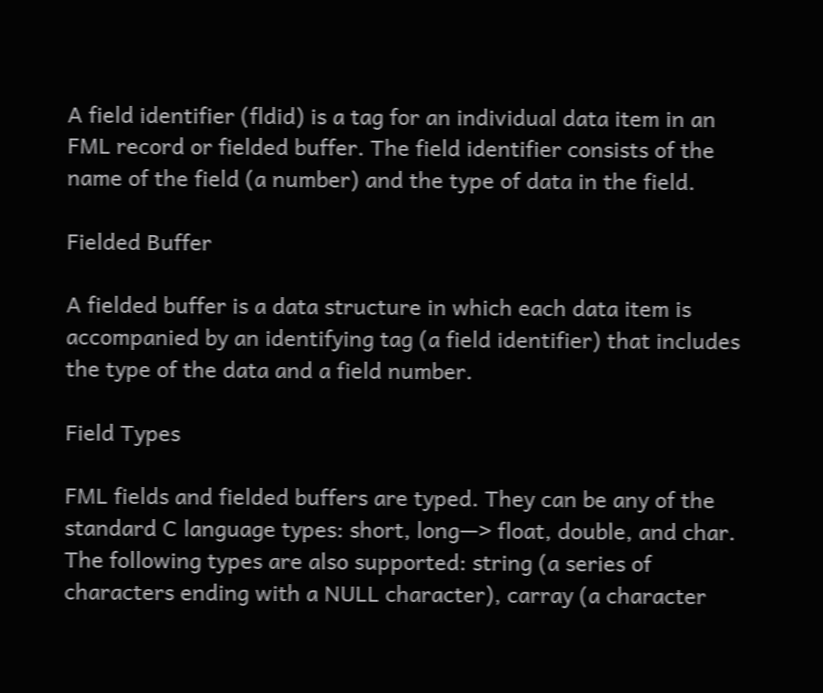A field identifier (fldid) is a tag for an individual data item in an FML record or fielded buffer. The field identifier consists of the name of the field (a number) and the type of data in the field.

Fielded Buffer

A fielded buffer is a data structure in which each data item is accompanied by an identifying tag (a field identifier) that includes the type of the data and a field number.

Field Types

FML fields and fielded buffers are typed. They can be any of the standard C language types: short, long—> float, double, and char. The following types are also supported: string (a series of characters ending with a NULL character), carray (a character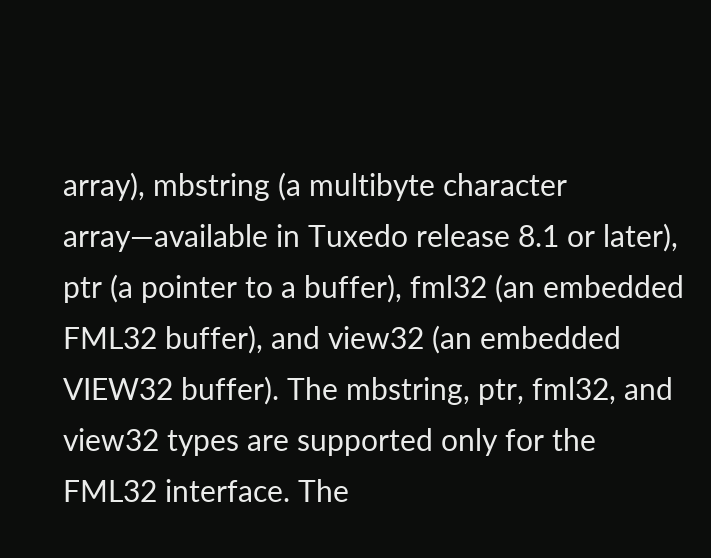array), mbstring (a multibyte character array—available in Tuxedo release 8.1 or later), ptr (a pointer to a buffer), fml32 (an embedded FML32 buffer), and view32 (an embedded VIEW32 buffer). The mbstring, ptr, fml32, and view32 types are supported only for the FML32 interface. The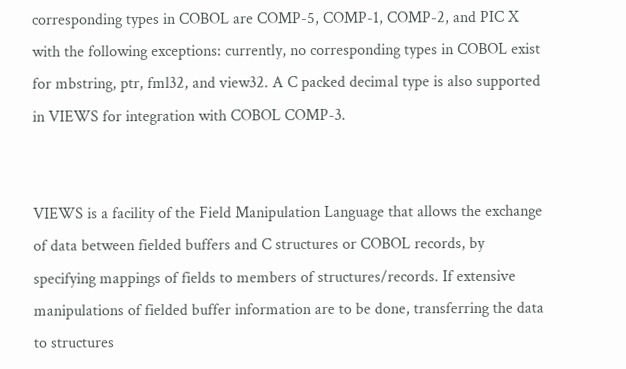corresponding types in COBOL are COMP-5, COMP-1, COMP-2, and PIC X with the following exceptions: currently, no corresponding types in COBOL exist for mbstring, ptr, fml32, and view32. A C packed decimal type is also supported in VIEWS for integration with COBOL COMP-3.


VIEWS is a facility of the Field Manipulation Language that allows the exchange of data between fielded buffers and C structures or COBOL records, by specifying mappings of fields to members of structures/records. If extensive manipulations of fielded buffer information are to be done, transferring the data to structures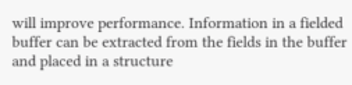will improve performance. Information in a fielded buffer can be extracted from the fields in the buffer and placed in a structure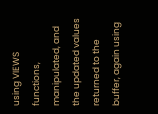using VIEWS functions, manipulated, and the updated values returned to the buffer, again using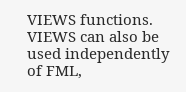VIEWS functions. VIEWS can also be used independently of FML,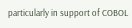particularly in support of COBOL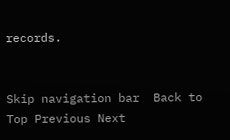records.


Skip navigation bar  Back to Top Previous Next